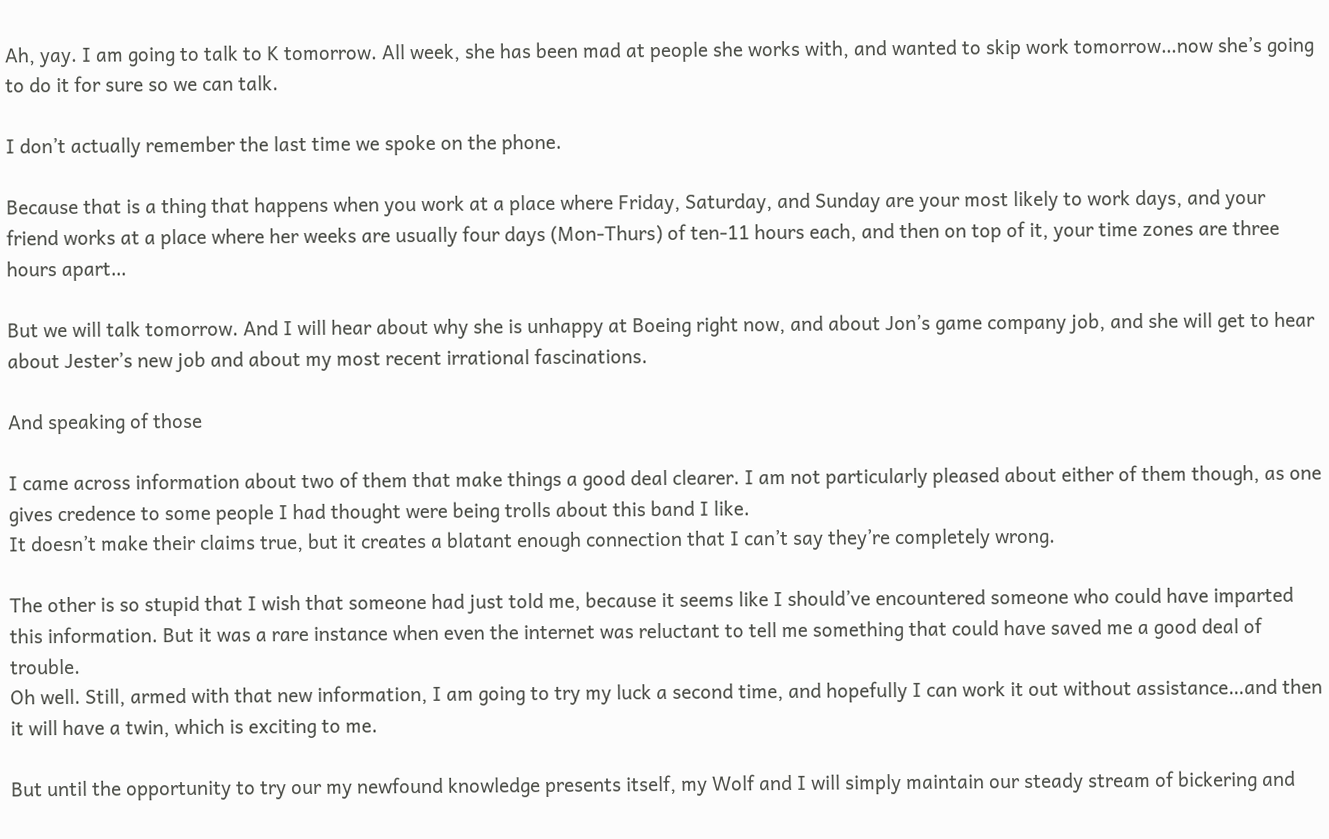Ah, yay. I am going to talk to K tomorrow. All week, she has been mad at people she works with, and wanted to skip work tomorrow…now she’s going to do it for sure so we can talk.

I don’t actually remember the last time we spoke on the phone.

Because that is a thing that happens when you work at a place where Friday, Saturday, and Sunday are your most likely to work days, and your friend works at a place where her weeks are usually four days (Mon-Thurs) of ten-11 hours each, and then on top of it, your time zones are three hours apart…

But we will talk tomorrow. And I will hear about why she is unhappy at Boeing right now, and about Jon’s game company job, and she will get to hear about Jester’s new job and about my most recent irrational fascinations.

And speaking of those

I came across information about two of them that make things a good deal clearer. I am not particularly pleased about either of them though, as one gives credence to some people I had thought were being trolls about this band I like.
It doesn’t make their claims true, but it creates a blatant enough connection that I can’t say they’re completely wrong.

The other is so stupid that I wish that someone had just told me, because it seems like I should’ve encountered someone who could have imparted this information. But it was a rare instance when even the internet was reluctant to tell me something that could have saved me a good deal of trouble.
Oh well. Still, armed with that new information, I am going to try my luck a second time, and hopefully I can work it out without assistance…and then it will have a twin, which is exciting to me.

But until the opportunity to try our my newfound knowledge presents itself, my Wolf and I will simply maintain our steady stream of bickering and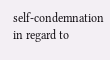self-condemnation in regard to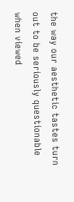the way our aesthetic tastes turn out to be seriously questionable when viewed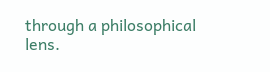through a philosophical lens.